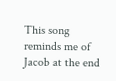This song reminds me of Jacob at the end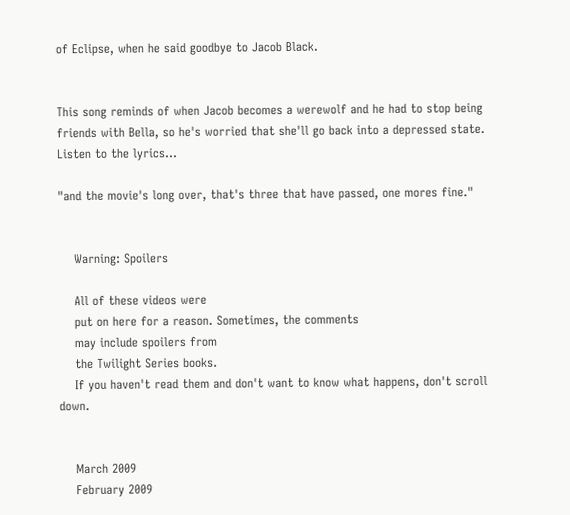of Eclipse, when he said goodbye to Jacob Black.


This song reminds of when Jacob becomes a werewolf and he had to stop being friends with Bella, so he's worried that she'll go back into a depressed state. Listen to the lyrics...

"and the movie's long over, that's three that have passed, one mores fine."


    Warning: Spoilers

    All of these videos were
    put on here for a reason. Sometimes, the comments
    may include spoilers from
    the Twilight Series books.
    If you haven't read them and don't want to know what happens, don't scroll down.


    March 2009
    February 2009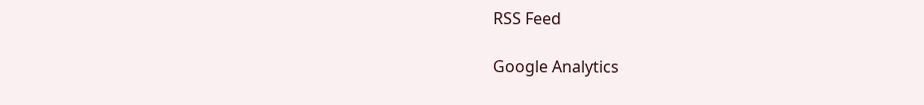RSS Feed

Google Analytics